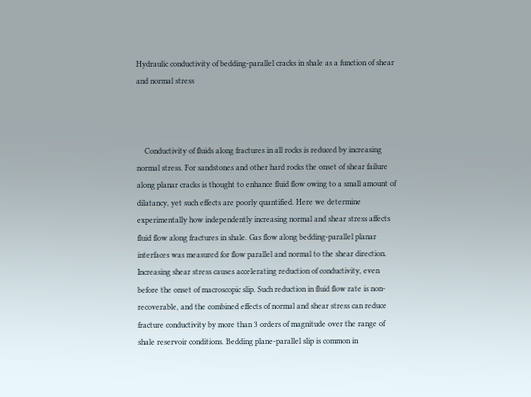Hydraulic conductivity of bedding-parallel cracks in shale as a function of shear and normal stress



    Conductivity of fluids along fractures in all rocks is reduced by increasing normal stress. For sandstones and other hard rocks the onset of shear failure along planar cracks is thought to enhance fluid flow owing to a small amount of dilatancy, yet such effects are poorly quantified. Here we determine experimentally how independently increasing normal and shear stress affects fluid flow along fractures in shale. Gas flow along bedding-parallel planar interfaces was measured for flow parallel and normal to the shear direction. Increasing shear stress causes accelerating reduction of conductivity, even before the onset of macroscopic slip. Such reduction in fluid flow rate is non-recoverable, and the combined effects of normal and shear stress can reduce fracture conductivity by more than 3 orders of magnitude over the range of shale reservoir conditions. Bedding plane-parallel slip is common in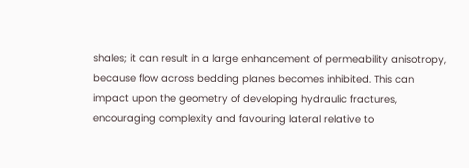shales; it can result in a large enhancement of permeability anisotropy, because flow across bedding planes becomes inhibited. This can impact upon the geometry of developing hydraulic fractures, encouraging complexity and favouring lateral relative to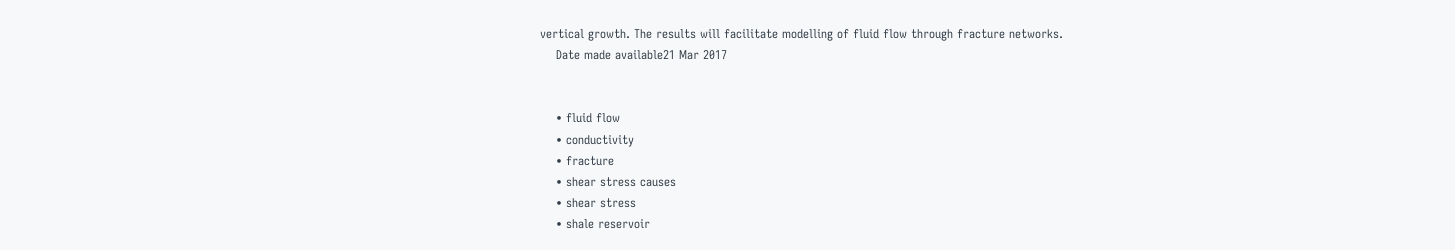vertical growth. The results will facilitate modelling of fluid flow through fracture networks.
    Date made available21 Mar 2017


    • fluid flow
    • conductivity
    • fracture
    • shear stress causes
    • shear stress
    • shale reservoir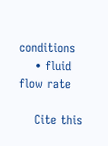conditions
    • fluid flow rate

    Cite this